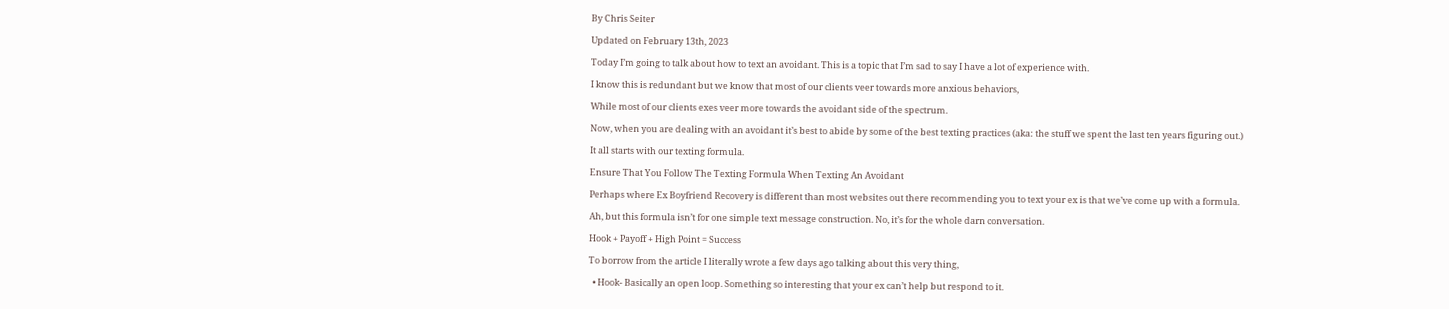By Chris Seiter

Updated on February 13th, 2023

Today I’m going to talk about how to text an avoidant. This is a topic that I’m sad to say I have a lot of experience with.

I know this is redundant but we know that most of our clients veer towards more anxious behaviors,

While most of our clients exes veer more towards the avoidant side of the spectrum.

Now, when you are dealing with an avoidant it’s best to abide by some of the best texting practices (aka: the stuff we spent the last ten years figuring out.)

It all starts with our texting formula.

Ensure That You Follow The Texting Formula When Texting An Avoidant

Perhaps where Ex Boyfriend Recovery is different than most websites out there recommending you to text your ex is that we’ve come up with a formula.

Ah, but this formula isn’t for one simple text message construction. No, it’s for the whole darn conversation.

Hook + Payoff + High Point = Success

To borrow from the article I literally wrote a few days ago talking about this very thing,

  • Hook- Basically an open loop. Something so interesting that your ex can’t help but respond to it.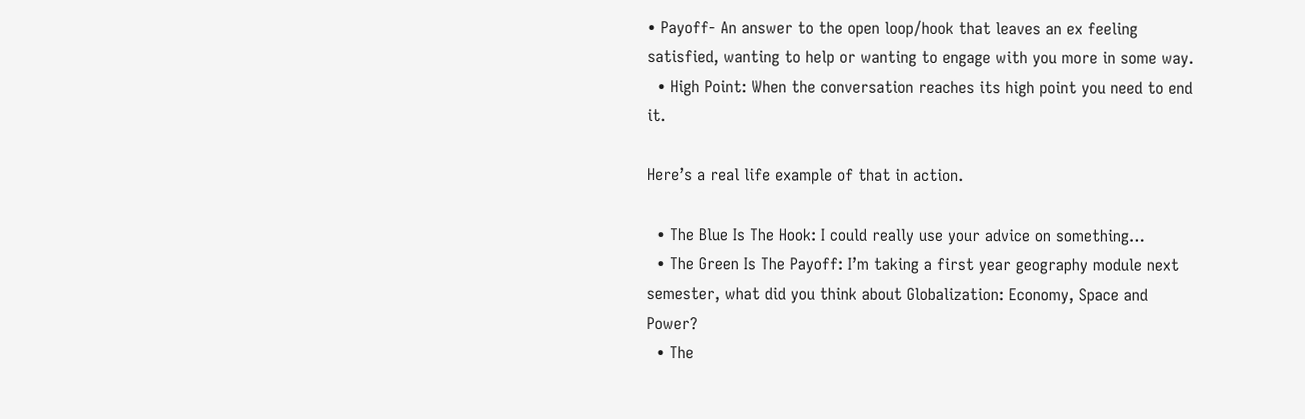• Payoff- An answer to the open loop/hook that leaves an ex feeling satisfied, wanting to help or wanting to engage with you more in some way.
  • High Point: When the conversation reaches its high point you need to end it.

Here’s a real life example of that in action.

  • The Blue Is The Hook: I could really use your advice on something…
  • The Green Is The Payoff: I’m taking a first year geography module next semester, what did you think about Globalization: Economy, Space and Power?
  • The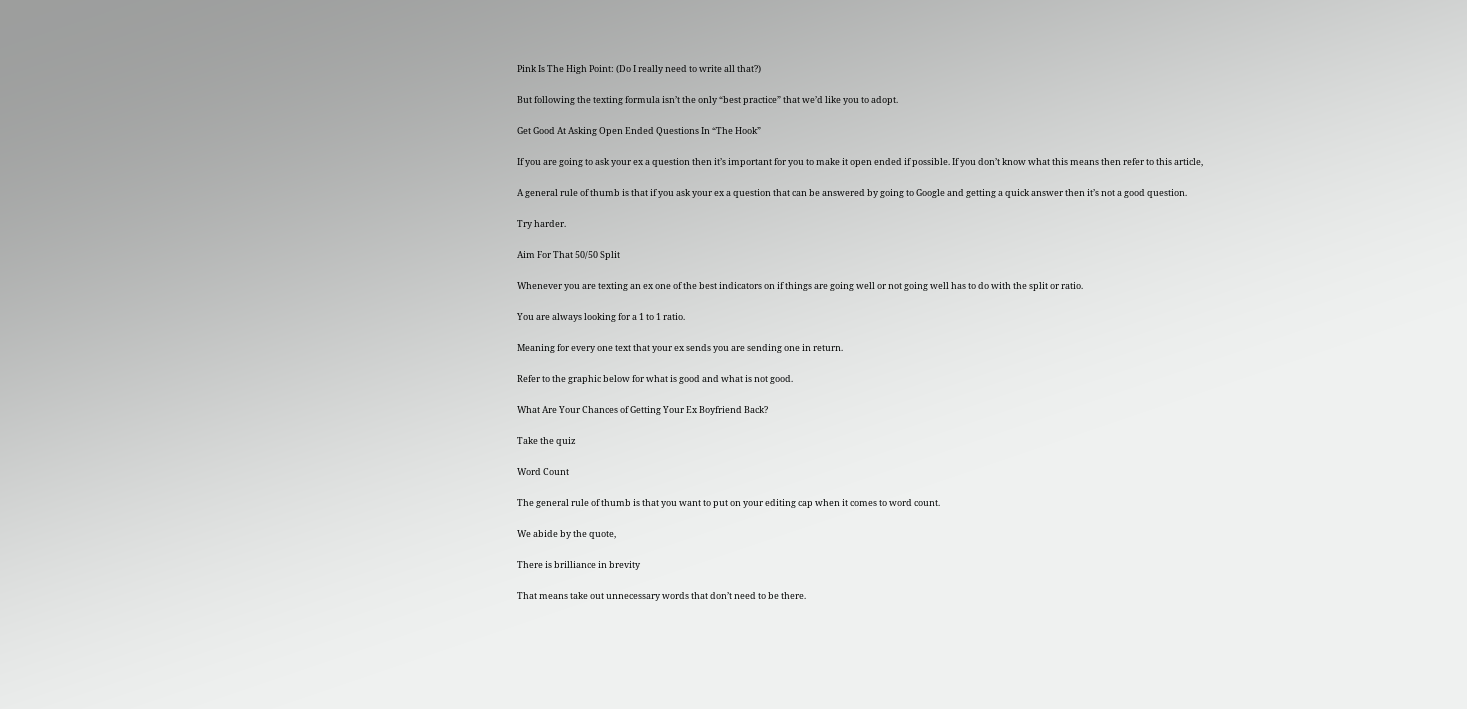Pink Is The High Point: (Do I really need to write all that?)

But following the texting formula isn’t the only “best practice” that we’d like you to adopt.

Get Good At Asking Open Ended Questions In “The Hook”

If you are going to ask your ex a question then it’s important for you to make it open ended if possible. If you don’t know what this means then refer to this article,

A general rule of thumb is that if you ask your ex a question that can be answered by going to Google and getting a quick answer then it’s not a good question.

Try harder.

Aim For That 50/50 Split

Whenever you are texting an ex one of the best indicators on if things are going well or not going well has to do with the split or ratio.

You are always looking for a 1 to 1 ratio.

Meaning for every one text that your ex sends you are sending one in return.

Refer to the graphic below for what is good and what is not good.

What Are Your Chances of Getting Your Ex Boyfriend Back?

Take the quiz

Word Count

The general rule of thumb is that you want to put on your editing cap when it comes to word count.

We abide by the quote,

There is brilliance in brevity

That means take out unnecessary words that don’t need to be there.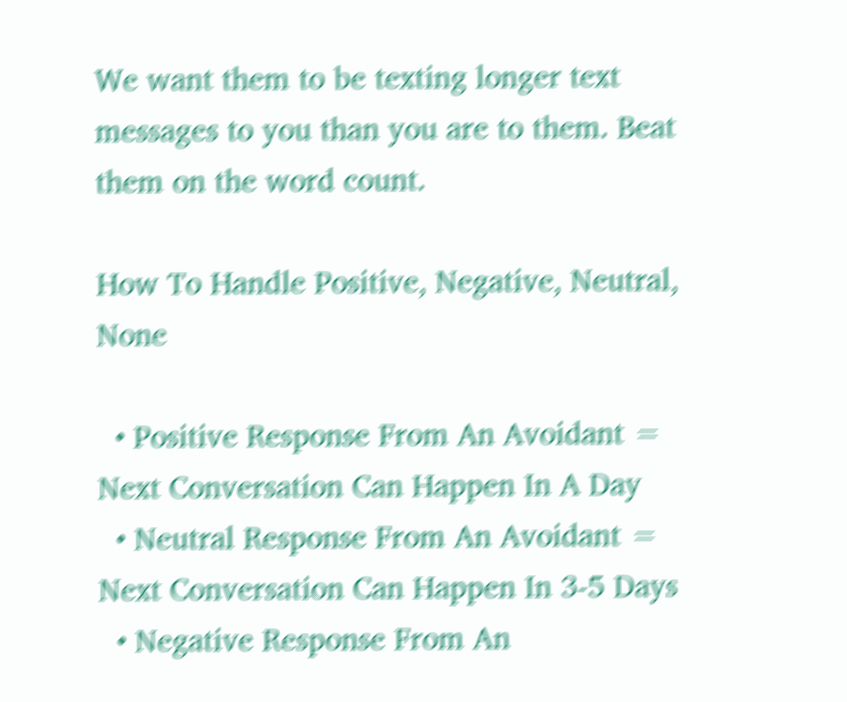We want them to be texting longer text messages to you than you are to them. Beat them on the word count.

How To Handle Positive, Negative, Neutral, None

  • Positive Response From An Avoidant = Next Conversation Can Happen In A Day
  • Neutral Response From An Avoidant = Next Conversation Can Happen In 3-5 Days
  • Negative Response From An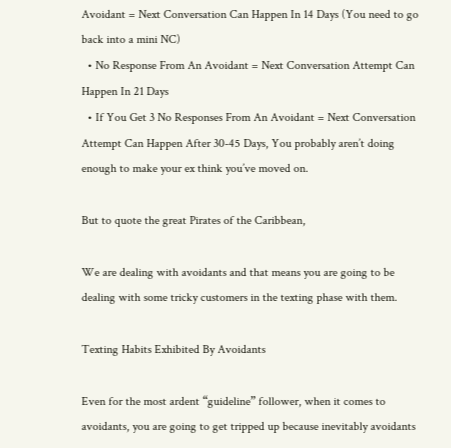Avoidant = Next Conversation Can Happen In 14 Days (You need to go back into a mini NC)
  • No Response From An Avoidant = Next Conversation Attempt Can Happen In 21 Days
  • If You Get 3 No Responses From An Avoidant = Next Conversation Attempt Can Happen After 30-45 Days, You probably aren’t doing enough to make your ex think you’ve moved on.

But to quote the great Pirates of the Caribbean,

We are dealing with avoidants and that means you are going to be dealing with some tricky customers in the texting phase with them.

Texting Habits Exhibited By Avoidants

Even for the most ardent “guideline” follower, when it comes to avoidants, you are going to get tripped up because inevitably avoidants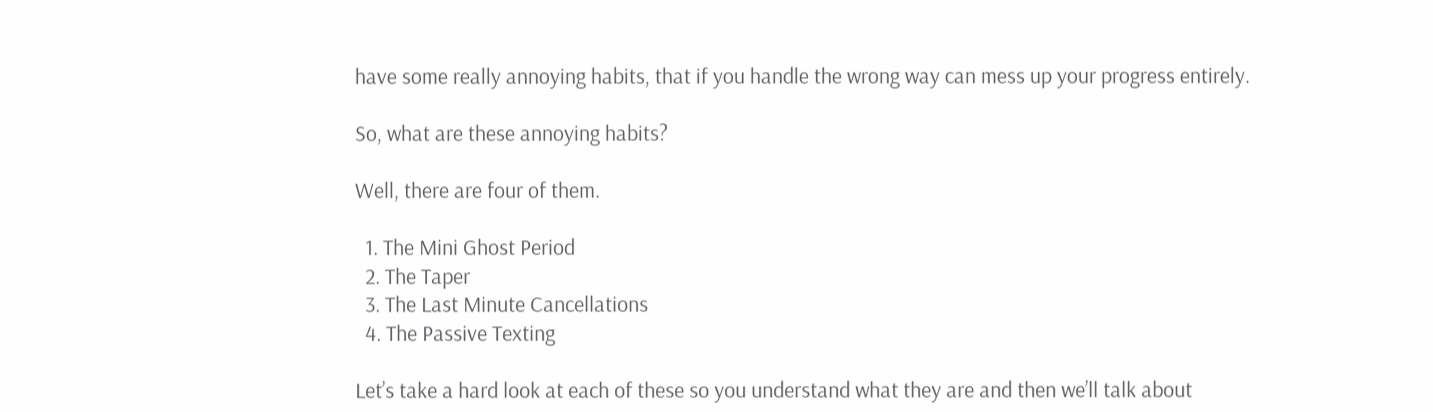have some really annoying habits, that if you handle the wrong way can mess up your progress entirely.

So, what are these annoying habits?

Well, there are four of them.

  1. The Mini Ghost Period
  2. The Taper
  3. The Last Minute Cancellations
  4. The Passive Texting

Let’s take a hard look at each of these so you understand what they are and then we’ll talk about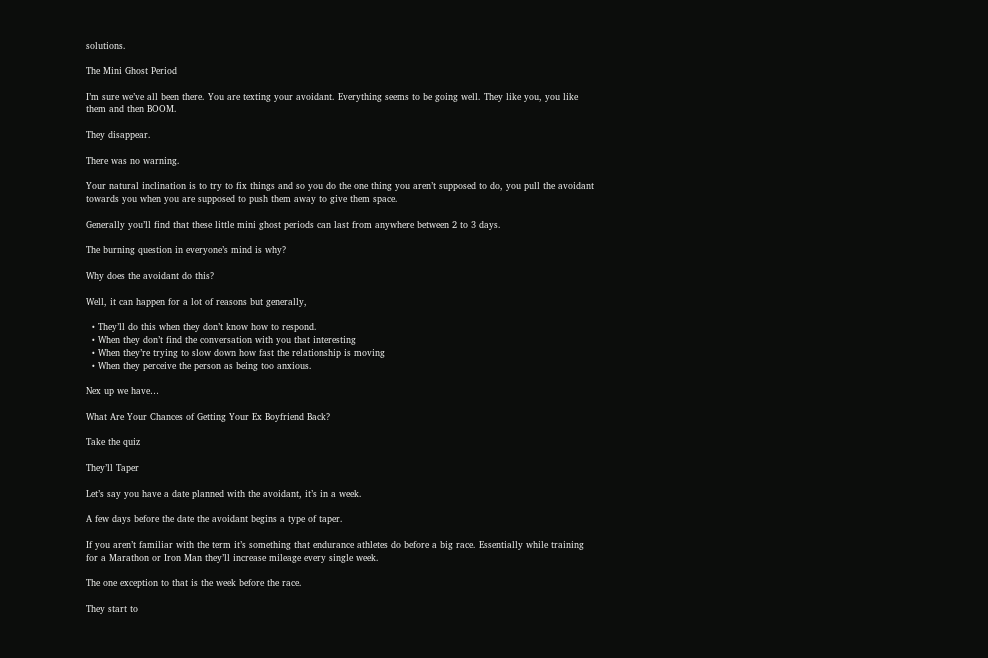solutions.

The Mini Ghost Period

I’m sure we’ve all been there. You are texting your avoidant. Everything seems to be going well. They like you, you like them and then BOOM.

They disappear.

There was no warning.

Your natural inclination is to try to fix things and so you do the one thing you aren’t supposed to do, you pull the avoidant towards you when you are supposed to push them away to give them space.

Generally you’ll find that these little mini ghost periods can last from anywhere between 2 to 3 days.

The burning question in everyone’s mind is why?

Why does the avoidant do this?

Well, it can happen for a lot of reasons but generally,

  • They’ll do this when they don’t know how to respond.
  • When they don’t find the conversation with you that interesting
  • When they’re trying to slow down how fast the relationship is moving
  • When they perceive the person as being too anxious.

Nex up we have…

What Are Your Chances of Getting Your Ex Boyfriend Back?

Take the quiz

They’ll Taper

Let’s say you have a date planned with the avoidant, it’s in a week.

A few days before the date the avoidant begins a type of taper.

If you aren’t familiar with the term it’s something that endurance athletes do before a big race. Essentially while training for a Marathon or Iron Man they’ll increase mileage every single week.

The one exception to that is the week before the race.

They start to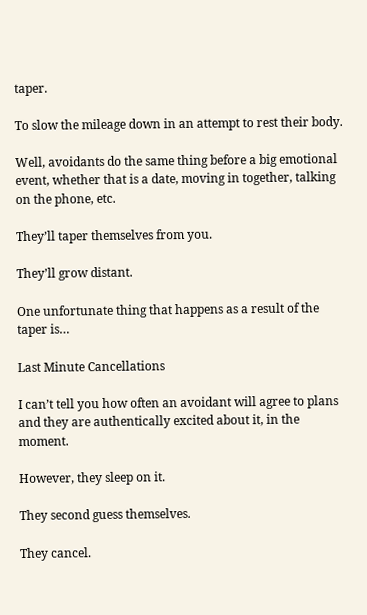taper.

To slow the mileage down in an attempt to rest their body.

Well, avoidants do the same thing before a big emotional event, whether that is a date, moving in together, talking on the phone, etc.

They’ll taper themselves from you.

They’ll grow distant.

One unfortunate thing that happens as a result of the taper is…

Last Minute Cancellations

I can’t tell you how often an avoidant will agree to plans and they are authentically excited about it, in the moment.

However, they sleep on it.

They second guess themselves.

They cancel.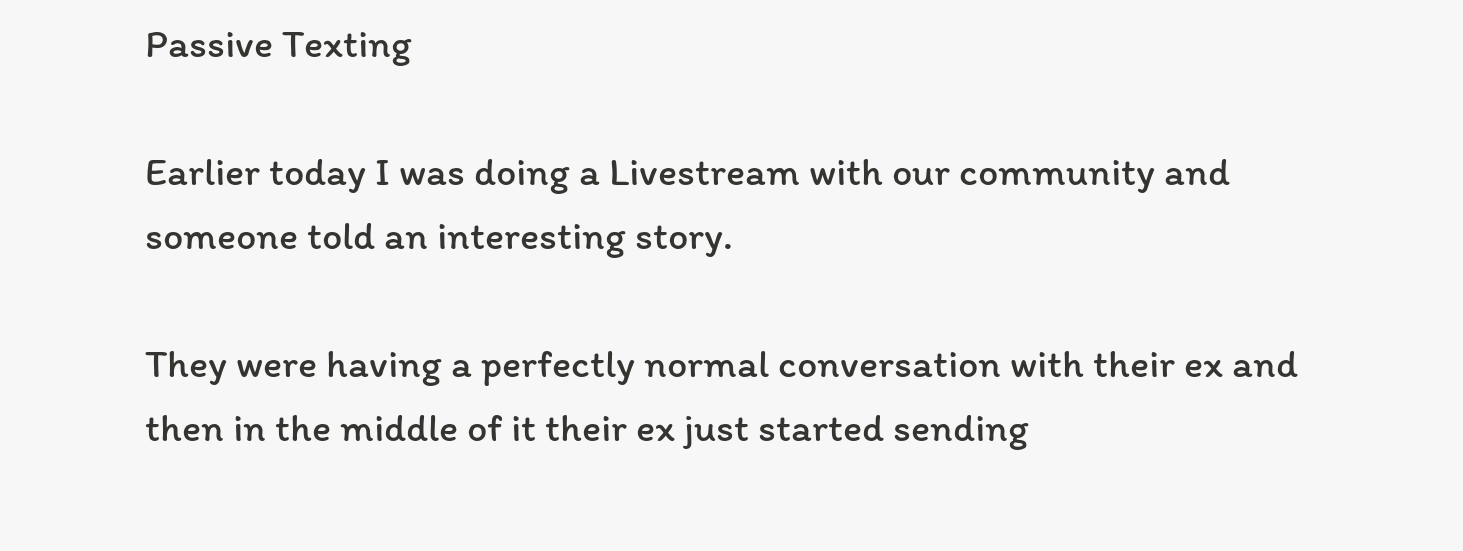Passive Texting

Earlier today I was doing a Livestream with our community and someone told an interesting story.

They were having a perfectly normal conversation with their ex and then in the middle of it their ex just started sending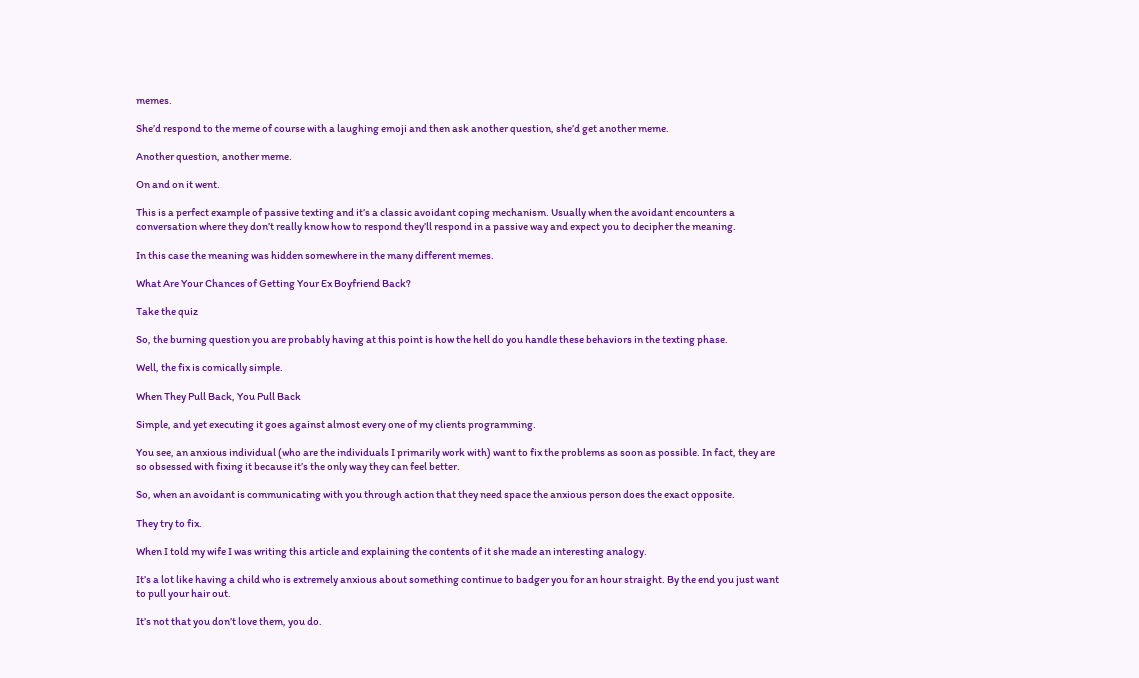memes.

She’d respond to the meme of course with a laughing emoji and then ask another question, she’d get another meme.

Another question, another meme.

On and on it went.

This is a perfect example of passive texting and it’s a classic avoidant coping mechanism. Usually when the avoidant encounters a conversation where they don’t really know how to respond they’ll respond in a passive way and expect you to decipher the meaning.

In this case the meaning was hidden somewhere in the many different memes.

What Are Your Chances of Getting Your Ex Boyfriend Back?

Take the quiz

So, the burning question you are probably having at this point is how the hell do you handle these behaviors in the texting phase.

Well, the fix is comically simple.

When They Pull Back, You Pull Back

Simple, and yet executing it goes against almost every one of my clients programming.

You see, an anxious individual (who are the individuals I primarily work with) want to fix the problems as soon as possible. In fact, they are so obsessed with fixing it because it’s the only way they can feel better.

So, when an avoidant is communicating with you through action that they need space the anxious person does the exact opposite.

They try to fix.

When I told my wife I was writing this article and explaining the contents of it she made an interesting analogy.

It’s a lot like having a child who is extremely anxious about something continue to badger you for an hour straight. By the end you just want to pull your hair out.

It’s not that you don’t love them, you do.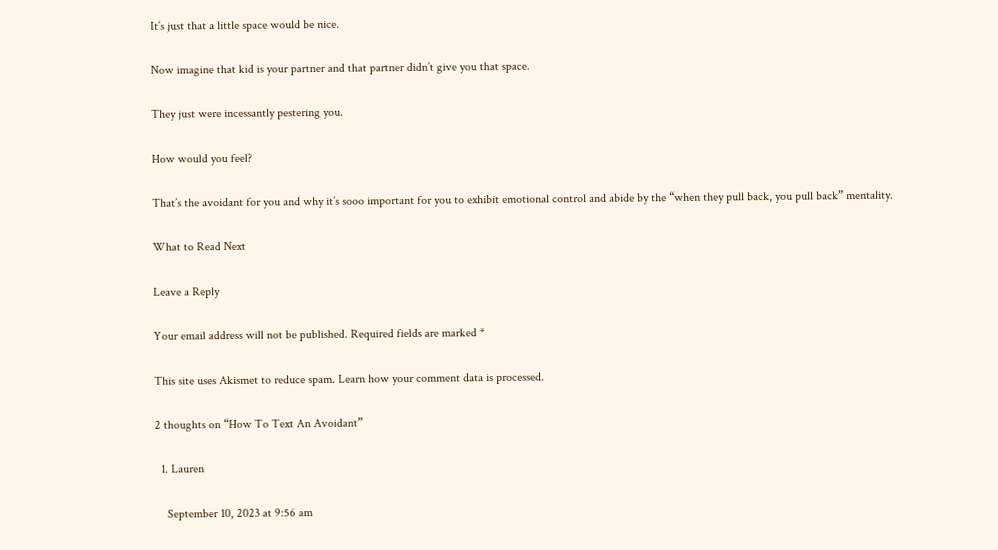It’s just that a little space would be nice.

Now imagine that kid is your partner and that partner didn’t give you that space.

They just were incessantly pestering you.

How would you feel?

That’s the avoidant for you and why it’s sooo important for you to exhibit emotional control and abide by the “when they pull back, you pull back” mentality.

What to Read Next

Leave a Reply

Your email address will not be published. Required fields are marked *

This site uses Akismet to reduce spam. Learn how your comment data is processed.

2 thoughts on “How To Text An Avoidant”

  1. Lauren

    September 10, 2023 at 9:56 am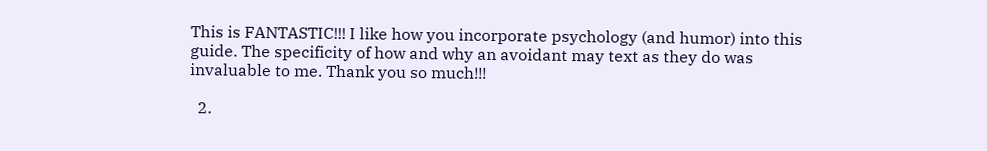This is FANTASTIC!!! I like how you incorporate psychology (and humor) into this guide. The specificity of how and why an avoidant may text as they do was invaluable to me. Thank you so much!!!

  2.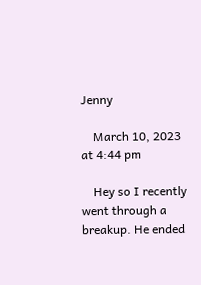Jenny

    March 10, 2023 at 4:44 pm

    Hey so I recently went through a breakup. He ended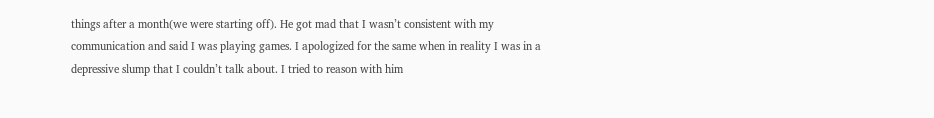things after a month(we were starting off). He got mad that I wasn’t consistent with my communication and said I was playing games. I apologized for the same when in reality I was in a depressive slump that I couldn’t talk about. I tried to reason with him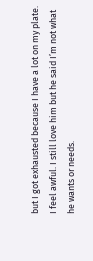but I got exhausted because I have a lot on my plate. I feel awful. I still love him but he said I’m not what he wants or needs.